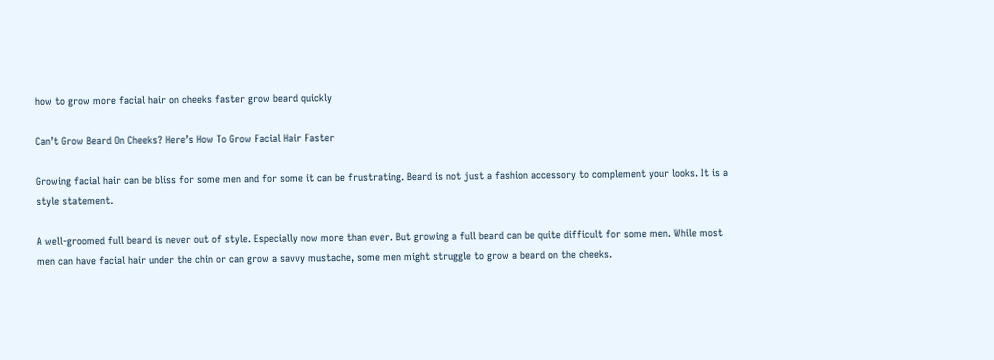how to grow more facial hair on cheeks faster grow beard quickly

Can’t Grow Beard On Cheeks? Here’s How To Grow Facial Hair Faster

Growing facial hair can be bliss for some men and for some it can be frustrating. Beard is not just a fashion accessory to complement your looks. It is a style statement.

A well-groomed full beard is never out of style. Especially now more than ever. But growing a full beard can be quite difficult for some men. While most men can have facial hair under the chin or can grow a savvy mustache, some men might struggle to grow a beard on the cheeks.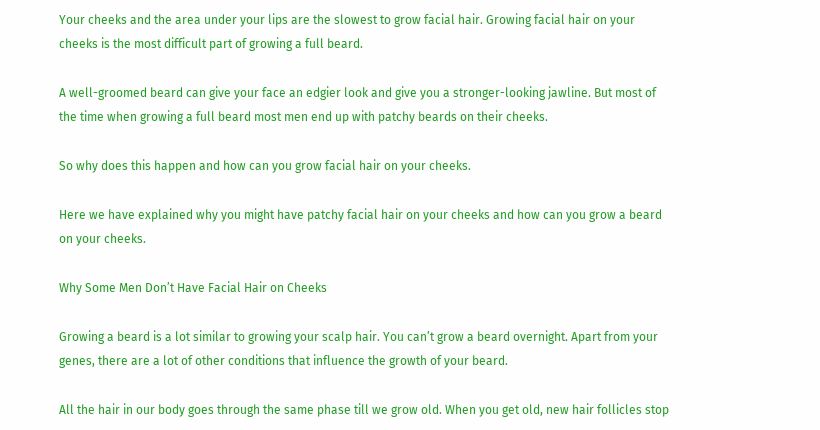Your cheeks and the area under your lips are the slowest to grow facial hair. Growing facial hair on your cheeks is the most difficult part of growing a full beard.

A well-groomed beard can give your face an edgier look and give you a stronger-looking jawline. But most of the time when growing a full beard most men end up with patchy beards on their cheeks.

So why does this happen and how can you grow facial hair on your cheeks.

Here we have explained why you might have patchy facial hair on your cheeks and how can you grow a beard on your cheeks.

Why Some Men Don’t Have Facial Hair on Cheeks

Growing a beard is a lot similar to growing your scalp hair. You can’t grow a beard overnight. Apart from your genes, there are a lot of other conditions that influence the growth of your beard.

All the hair in our body goes through the same phase till we grow old. When you get old, new hair follicles stop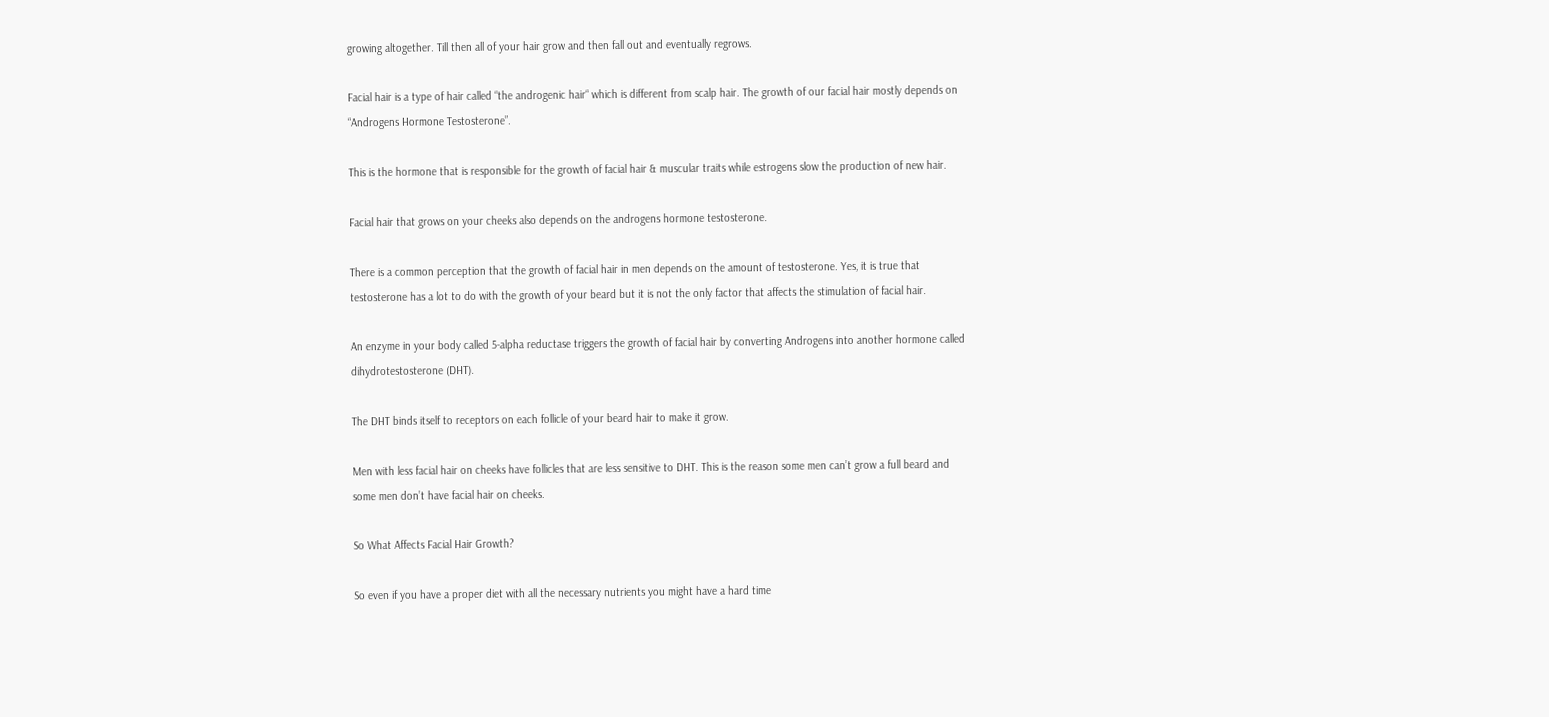growing altogether. Till then all of your hair grow and then fall out and eventually regrows.

Facial hair is a type of hair called “the androgenic hair“ which is different from scalp hair. The growth of our facial hair mostly depends on “Androgens Hormone Testosterone”.

This is the hormone that is responsible for the growth of facial hair & muscular traits while estrogens slow the production of new hair.

Facial hair that grows on your cheeks also depends on the androgens hormone testosterone.

There is a common perception that the growth of facial hair in men depends on the amount of testosterone. Yes, it is true that testosterone has a lot to do with the growth of your beard but it is not the only factor that affects the stimulation of facial hair.

An enzyme in your body called 5-alpha reductase triggers the growth of facial hair by converting Androgens into another hormone called dihydrotestosterone (DHT).

The DHT binds itself to receptors on each follicle of your beard hair to make it grow.

Men with less facial hair on cheeks have follicles that are less sensitive to DHT. This is the reason some men can’t grow a full beard and some men don’t have facial hair on cheeks.

So What Affects Facial Hair Growth?

So even if you have a proper diet with all the necessary nutrients you might have a hard time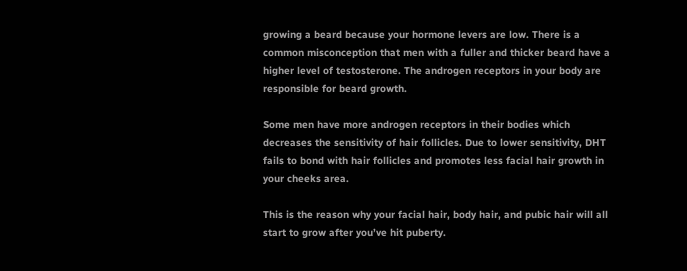growing a beard because your hormone levers are low. There is a common misconception that men with a fuller and thicker beard have a higher level of testosterone. The androgen receptors in your body are responsible for beard growth.

Some men have more androgen receptors in their bodies which decreases the sensitivity of hair follicles. Due to lower sensitivity, DHT fails to bond with hair follicles and promotes less facial hair growth in your cheeks area.

This is the reason why your facial hair, body hair, and pubic hair will all start to grow after you’ve hit puberty.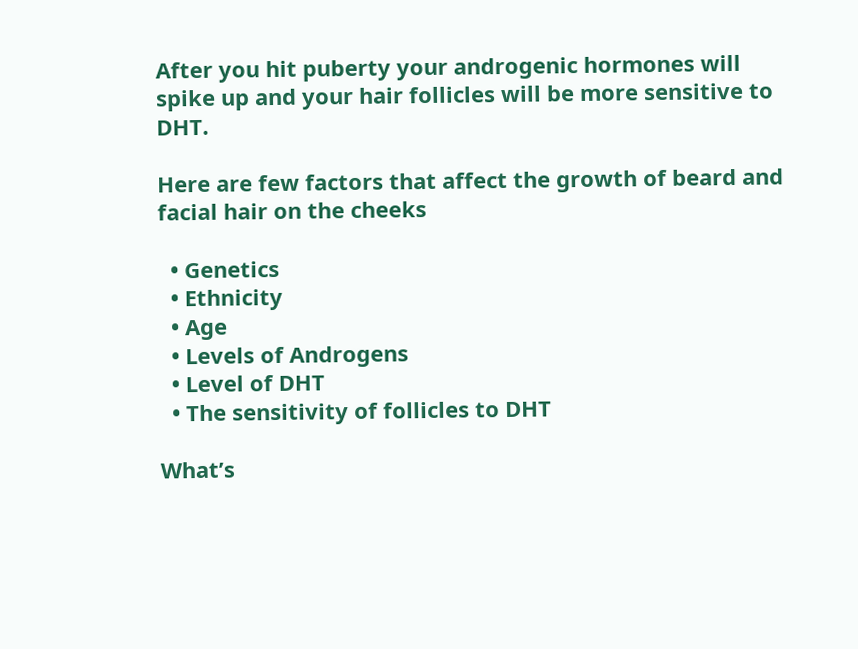After you hit puberty your androgenic hormones will spike up and your hair follicles will be more sensitive to DHT.

Here are few factors that affect the growth of beard and facial hair on the cheeks

  • Genetics
  • Ethnicity
  • Age
  • Levels of Androgens
  • Level of DHT
  • The sensitivity of follicles to DHT

What’s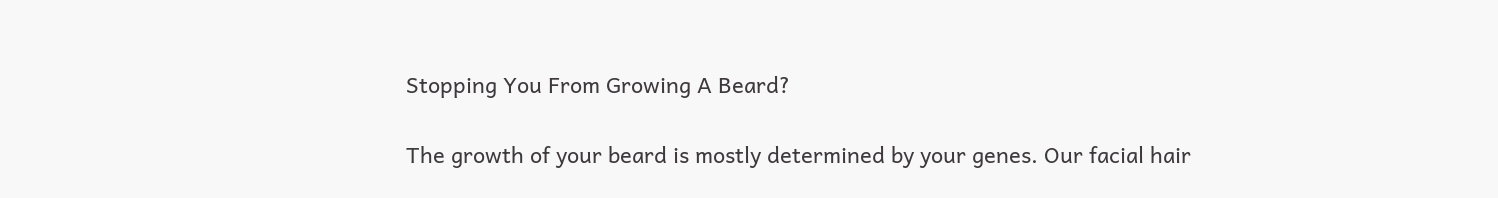Stopping You From Growing A Beard?

The growth of your beard is mostly determined by your genes. Our facial hair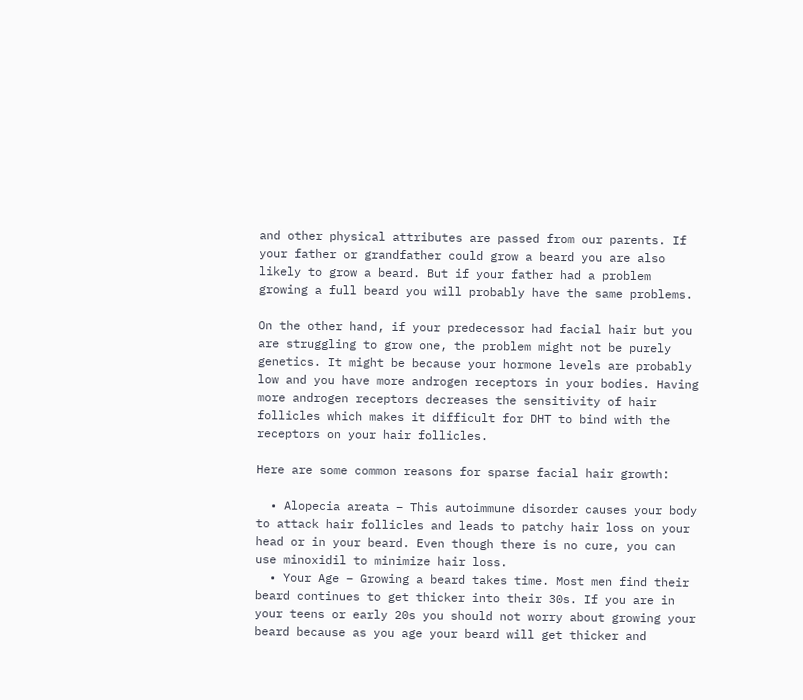and other physical attributes are passed from our parents. If your father or grandfather could grow a beard you are also likely to grow a beard. But if your father had a problem growing a full beard you will probably have the same problems.

On the other hand, if your predecessor had facial hair but you are struggling to grow one, the problem might not be purely genetics. It might be because your hormone levels are probably low and you have more androgen receptors in your bodies. Having more androgen receptors decreases the sensitivity of hair follicles which makes it difficult for DHT to bind with the receptors on your hair follicles.

Here are some common reasons for sparse facial hair growth:

  • Alopecia areata – This autoimmune disorder causes your body to attack hair follicles and leads to patchy hair loss on your head or in your beard. Even though there is no cure, you can use minoxidil to minimize hair loss.
  • Your Age – Growing a beard takes time. Most men find their beard continues to get thicker into their 30s. If you are in your teens or early 20s you should not worry about growing your beard because as you age your beard will get thicker and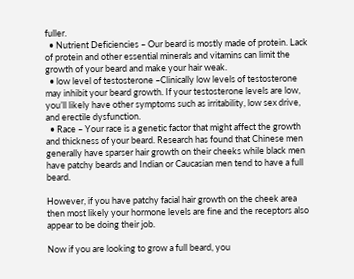fuller.
  • Nutrient Deficiencies – Our beard is mostly made of protein. Lack of protein and other essential minerals and vitamins can limit the growth of your beard and make your hair weak.
  • low level of testosterone –Clinically low levels of testosterone may inhibit your beard growth. If your testosterone levels are low, you’ll likely have other symptoms such as irritability, low sex drive, and erectile dysfunction.
  • Race – Your race is a genetic factor that might affect the growth and thickness of your beard. Research has found that Chinese men generally have sparser hair growth on their cheeks while black men have patchy beards and Indian or Caucasian men tend to have a full beard.

However, if you have patchy facial hair growth on the cheek area then most likely your hormone levels are fine and the receptors also appear to be doing their job.

Now if you are looking to grow a full beard, you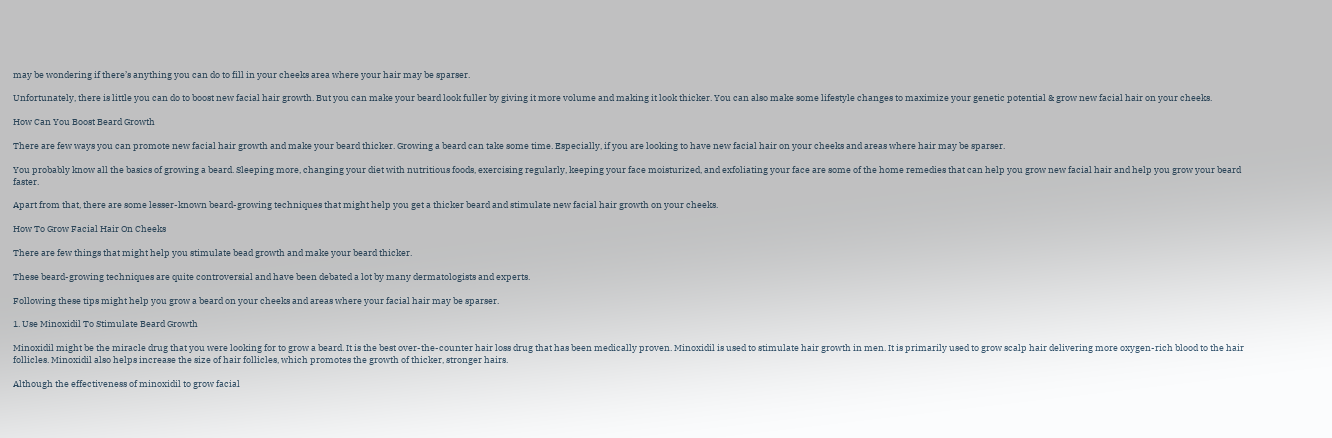may be wondering if there’s anything you can do to fill in your cheeks area where your hair may be sparser.

Unfortunately, there is little you can do to boost new facial hair growth. But you can make your beard look fuller by giving it more volume and making it look thicker. You can also make some lifestyle changes to maximize your genetic potential & grow new facial hair on your cheeks.

How Can You Boost Beard Growth

There are few ways you can promote new facial hair growth and make your beard thicker. Growing a beard can take some time. Especially, if you are looking to have new facial hair on your cheeks and areas where hair may be sparser.

You probably know all the basics of growing a beard. Sleeping more, changing your diet with nutritious foods, exercising regularly, keeping your face moisturized, and exfoliating your face are some of the home remedies that can help you grow new facial hair and help you grow your beard faster.

Apart from that, there are some lesser-known beard-growing techniques that might help you get a thicker beard and stimulate new facial hair growth on your cheeks.

How To Grow Facial Hair On Cheeks

There are few things that might help you stimulate bead growth and make your beard thicker.

These beard-growing techniques are quite controversial and have been debated a lot by many dermatologists and experts.

Following these tips might help you grow a beard on your cheeks and areas where your facial hair may be sparser.

1. Use Minoxidil To Stimulate Beard Growth

Minoxidil might be the miracle drug that you were looking for to grow a beard. It is the best over-the-counter hair loss drug that has been medically proven. Minoxidil is used to stimulate hair growth in men. It is primarily used to grow scalp hair delivering more oxygen-rich blood to the hair follicles. Minoxidil also helps increase the size of hair follicles, which promotes the growth of thicker, stronger hairs.

Although the effectiveness of minoxidil to grow facial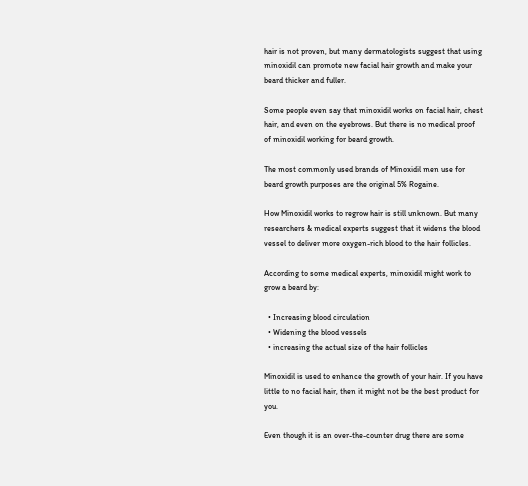hair is not proven, but many dermatologists suggest that using minoxidil can promote new facial hair growth and make your beard thicker and fuller.

Some people even say that minoxidil works on facial hair, chest hair, and even on the eyebrows. But there is no medical proof of minoxidil working for beard growth.

The most commonly used brands of Minoxidil men use for beard growth purposes are the original 5% Rogaine.

How Minoxidil works to regrow hair is still unknown. But many researchers & medical experts suggest that it widens the blood vessel to deliver more oxygen-rich blood to the hair follicles.

According to some medical experts, minoxidil might work to grow a beard by:

  • Increasing blood circulation
  • Widening the blood vessels
  • increasing the actual size of the hair follicles

Minoxidil is used to enhance the growth of your hair. If you have little to no facial hair, then it might not be the best product for you.

Even though it is an over-the-counter drug there are some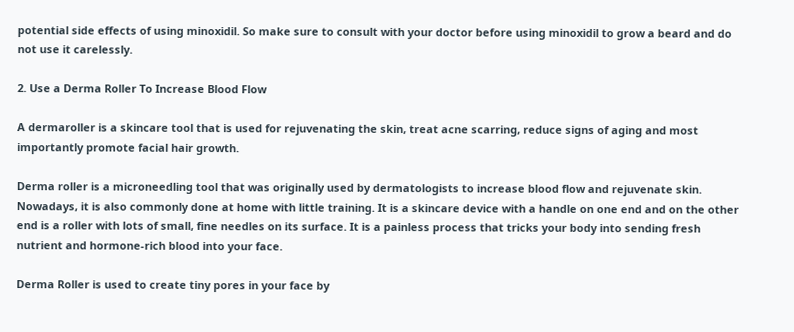potential side effects of using minoxidil. So make sure to consult with your doctor before using minoxidil to grow a beard and do not use it carelessly.

2. Use a Derma Roller To Increase Blood Flow

A dermaroller is a skincare tool that is used for rejuvenating the skin, treat acne scarring, reduce signs of aging and most importantly promote facial hair growth.

Derma roller is a microneedling tool that was originally used by dermatologists to increase blood flow and rejuvenate skin. Nowadays, it is also commonly done at home with little training. It is a skincare device with a handle on one end and on the other end is a roller with lots of small, fine needles on its surface. It is a painless process that tricks your body into sending fresh nutrient and hormone-rich blood into your face.

Derma Roller is used to create tiny pores in your face by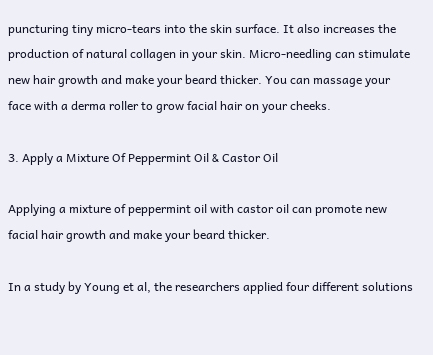puncturing tiny micro-tears into the skin surface. It also increases the production of natural collagen in your skin. Micro-needling can stimulate new hair growth and make your beard thicker. You can massage your face with a derma roller to grow facial hair on your cheeks.

3. Apply a Mixture Of Peppermint Oil & Castor Oil

Applying a mixture of peppermint oil with castor oil can promote new facial hair growth and make your beard thicker.

In a study by Young et al, the researchers applied four different solutions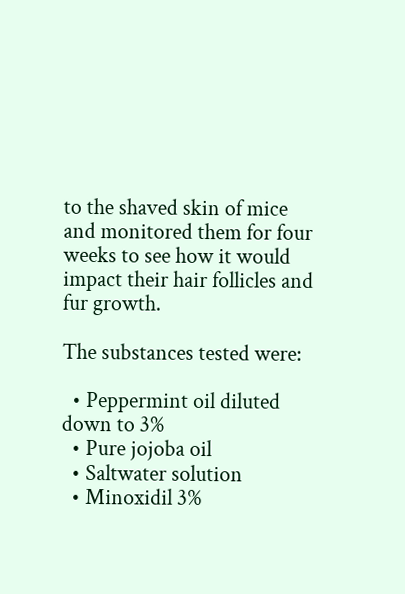to the shaved skin of mice and monitored them for four weeks to see how it would impact their hair follicles and fur growth.

The substances tested were:

  • Peppermint oil diluted down to 3%
  • Pure jojoba oil
  • Saltwater solution
  • Minoxidil 3%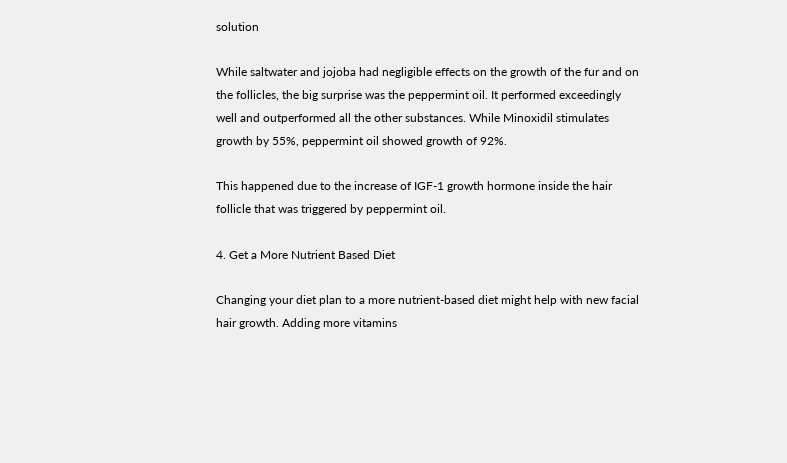solution

While saltwater and jojoba had negligible effects on the growth of the fur and on the follicles, the big surprise was the peppermint oil. It performed exceedingly well and outperformed all the other substances. While Minoxidil stimulates growth by 55%, peppermint oil showed growth of 92%.

This happened due to the increase of IGF-1 growth hormone inside the hair follicle that was triggered by peppermint oil.

4. Get a More Nutrient Based Diet

Changing your diet plan to a more nutrient-based diet might help with new facial hair growth. Adding more vitamins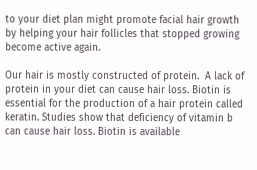to your diet plan might promote facial hair growth by helping your hair follicles that stopped growing become active again.

Our hair is mostly constructed of protein.  A lack of protein in your diet can cause hair loss. Biotin is essential for the production of a hair protein called keratin. Studies show that deficiency of vitamin b can cause hair loss. Biotin is available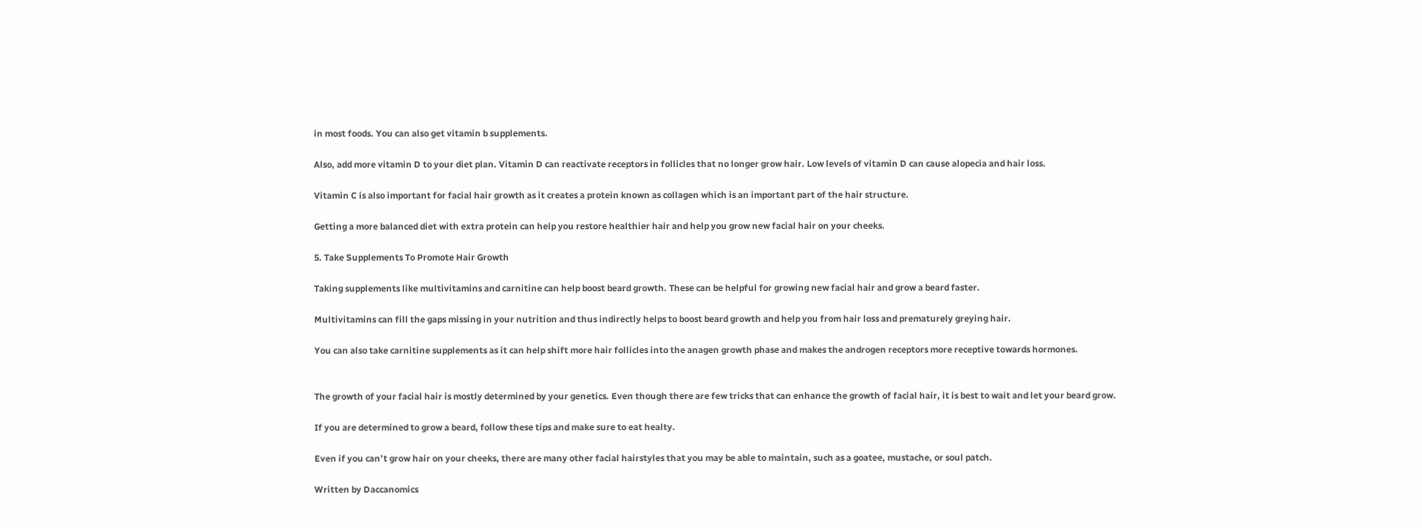in most foods. You can also get vitamin b supplements.

Also, add more vitamin D to your diet plan. Vitamin D can reactivate receptors in follicles that no longer grow hair. Low levels of vitamin D can cause alopecia and hair loss.

Vitamin C is also important for facial hair growth as it creates a protein known as collagen which is an important part of the hair structure.

Getting a more balanced diet with extra protein can help you restore healthier hair and help you grow new facial hair on your cheeks.

5. Take Supplements To Promote Hair Growth

Taking supplements like multivitamins and carnitine can help boost beard growth. These can be helpful for growing new facial hair and grow a beard faster.

Multivitamins can fill the gaps missing in your nutrition and thus indirectly helps to boost beard growth and help you from hair loss and prematurely greying hair.

You can also take carnitine supplements as it can help shift more hair follicles into the anagen growth phase and makes the androgen receptors more receptive towards hormones.


The growth of your facial hair is mostly determined by your genetics. Even though there are few tricks that can enhance the growth of facial hair, it is best to wait and let your beard grow.

If you are determined to grow a beard, follow these tips and make sure to eat healty.

Even if you can’t grow hair on your cheeks, there are many other facial hairstyles that you may be able to maintain, such as a goatee, mustache, or soul patch.

Written by Daccanomics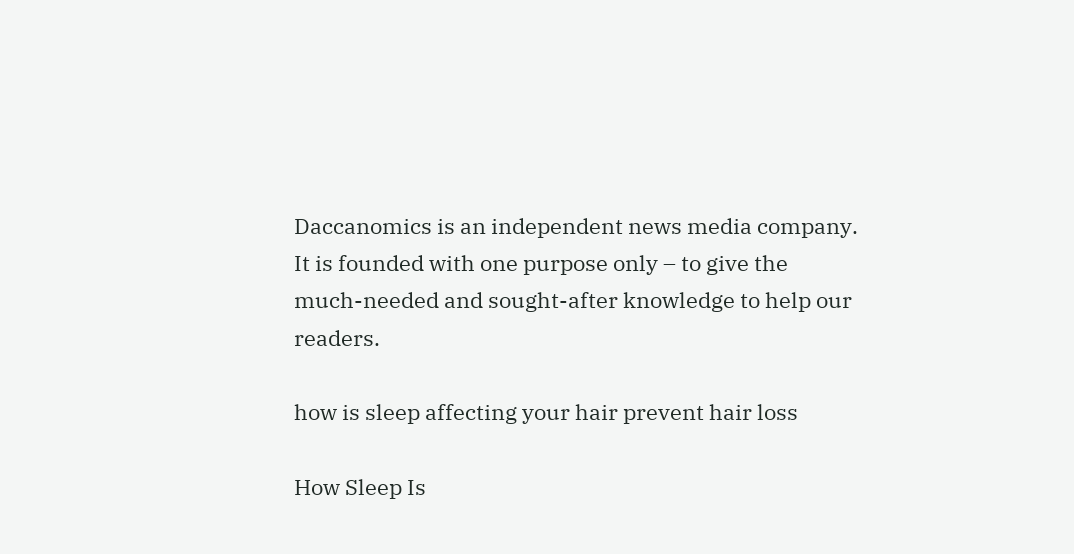Daccanomics is an independent news media company. It is founded with one purpose only – to give the much-needed and sought-after knowledge to help our readers.

how is sleep affecting your hair prevent hair loss

How Sleep Is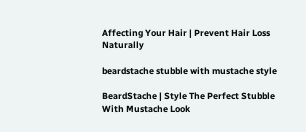Affecting Your Hair | Prevent Hair Loss Naturally

beardstache stubble with mustache style

BeardStache | Style The Perfect Stubble With Mustache Look